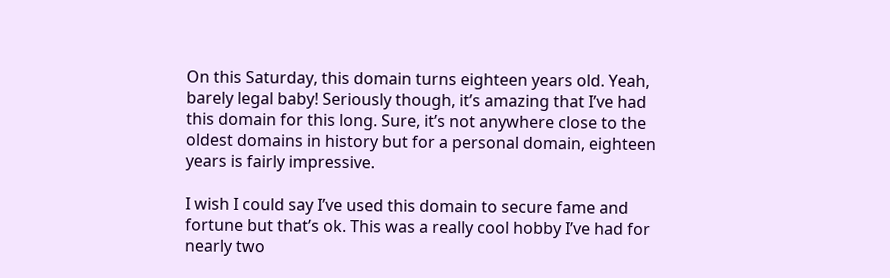On this Saturday, this domain turns eighteen years old. Yeah, barely legal baby! Seriously though, it’s amazing that I’ve had this domain for this long. Sure, it’s not anywhere close to the oldest domains in history but for a personal domain, eighteen years is fairly impressive.

I wish I could say I’ve used this domain to secure fame and fortune but that’s ok. This was a really cool hobby I’ve had for nearly two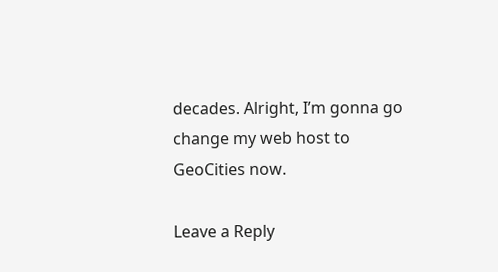decades. Alright, I’m gonna go change my web host to GeoCities now.

Leave a Reply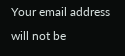Your email address will not be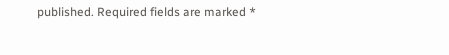published. Required fields are marked *